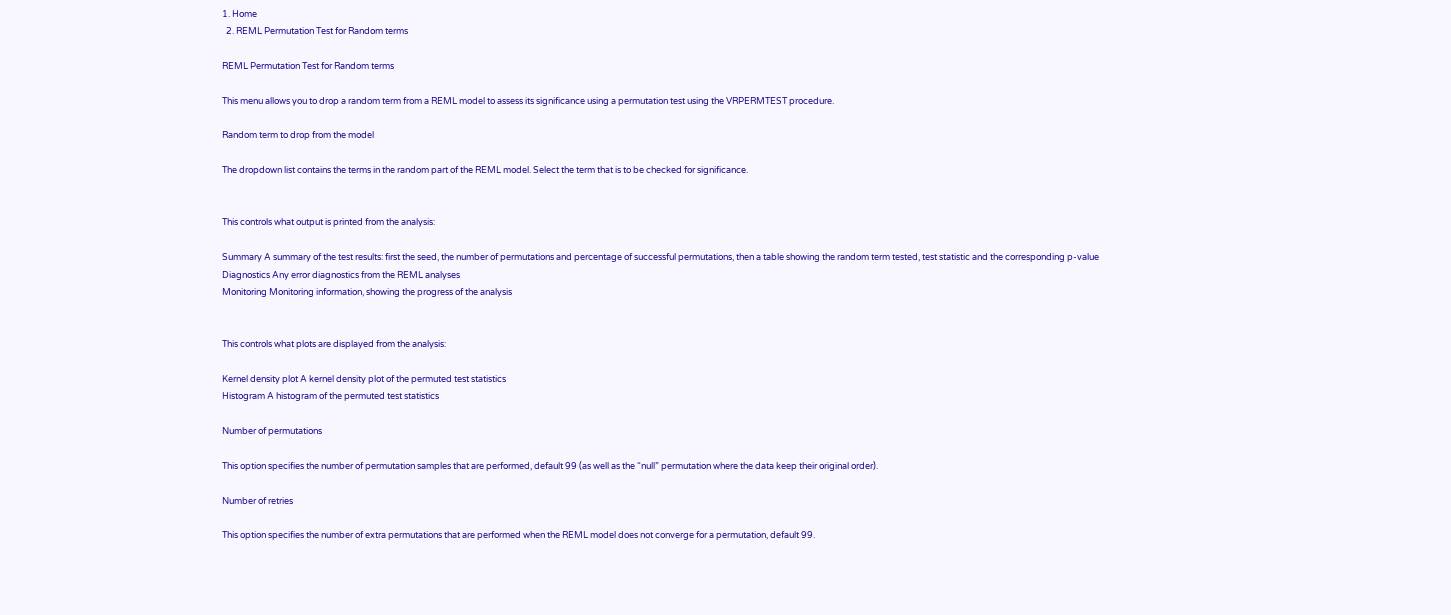1. Home
  2. REML Permutation Test for Random terms

REML Permutation Test for Random terms

This menu allows you to drop a random term from a REML model to assess its significance using a permutation test using the VRPERMTEST procedure.

Random term to drop from the model

The dropdown list contains the terms in the random part of the REML model. Select the term that is to be checked for significance.


This controls what output is printed from the analysis:

Summary A summary of the test results: first the seed, the number of permutations and percentage of successful permutations, then a table showing the random term tested, test statistic and the corresponding p-value
Diagnostics Any error diagnostics from the REML analyses
Monitoring Monitoring information, showing the progress of the analysis


This controls what plots are displayed from the analysis:

Kernel density plot A kernel density plot of the permuted test statistics
Histogram A histogram of the permuted test statistics

Number of permutations

This option specifies the number of permutation samples that are performed, default 99 (as well as the “null” permutation where the data keep their original order).

Number of retries

This option specifies the number of extra permutations that are performed when the REML model does not converge for a permutation, default 99.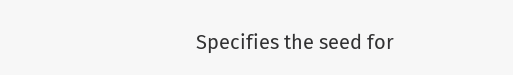Specifies the seed for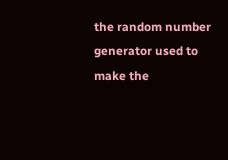the random number generator used to make the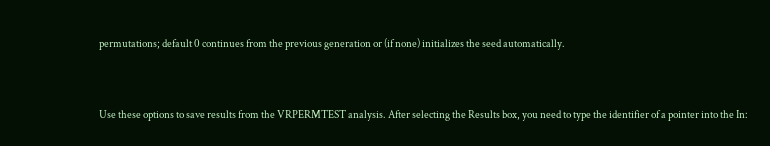permutations; default 0 continues from the previous generation or (if none) initializes the seed automatically.


Use these options to save results from the VRPERMTEST analysis. After selecting the Results box, you need to type the identifier of a pointer into the In: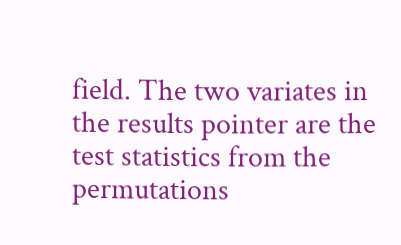field. The two variates in the results pointer are the test statistics from the permutations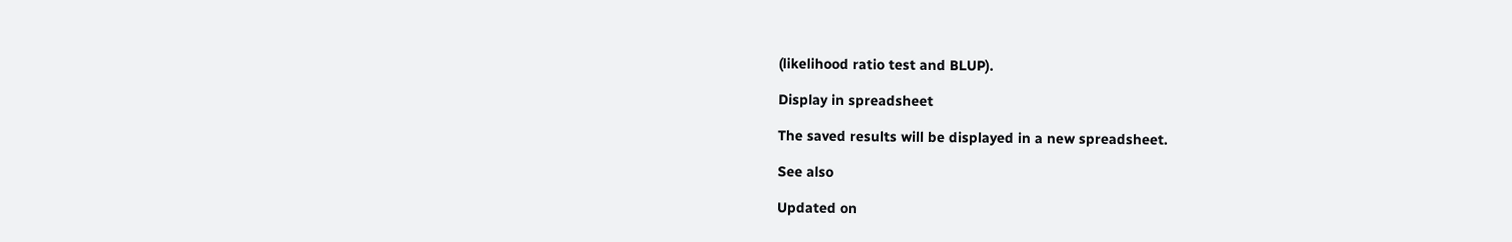(likelihood ratio test and BLUP).

Display in spreadsheet

The saved results will be displayed in a new spreadsheet.

See also

Updated on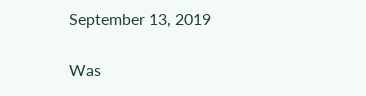September 13, 2019

Was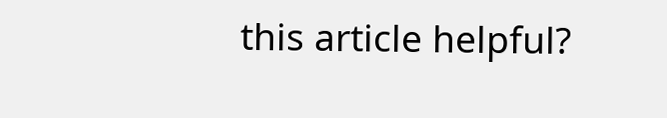this article helpful?